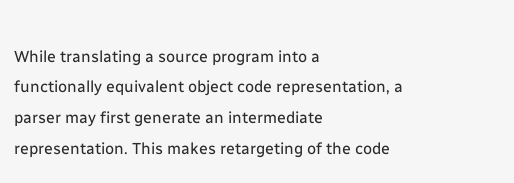While translating a source program into a functionally equivalent object code representation, a parser may first generate an intermediate representation. This makes retargeting of the code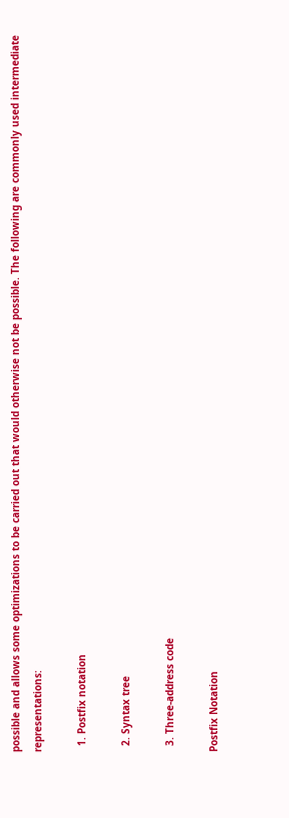possible and allows some optimizations to be carried out that would otherwise not be possible. The following are commonly used intermediate representations:

  1. Postfix notation

  2. Syntax tree

  3. Three-address code

Postfix Notation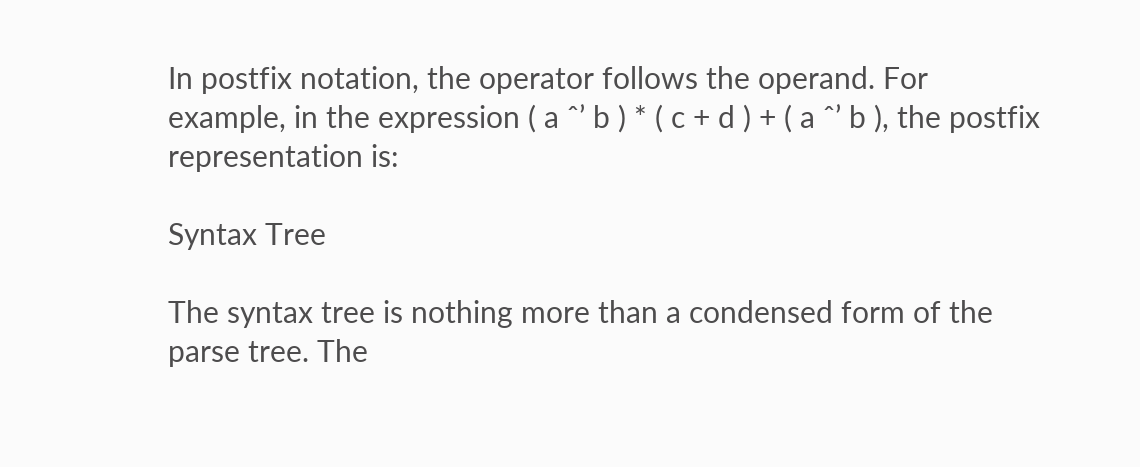In postfix notation, the operator follows the operand. For example, in the expression ( a ˆ’ b ) * ( c + d ) + ( a ˆ’ b ), the postfix representation is:

Syntax Tree

The syntax tree is nothing more than a condensed form of the parse tree. The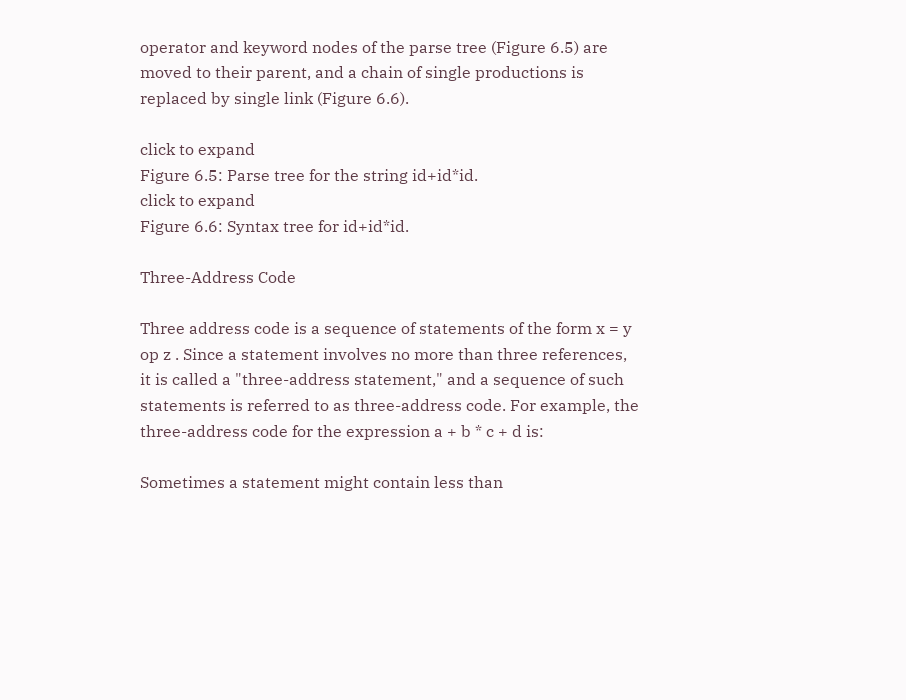operator and keyword nodes of the parse tree (Figure 6.5) are moved to their parent, and a chain of single productions is replaced by single link (Figure 6.6).

click to expand
Figure 6.5: Parse tree for the string id+id*id.
click to expand
Figure 6.6: Syntax tree for id+id*id.

Three-Address Code

Three address code is a sequence of statements of the form x = y op z . Since a statement involves no more than three references, it is called a "three-address statement," and a sequence of such statements is referred to as three-address code. For example, the three-address code for the expression a + b * c + d is:

Sometimes a statement might contain less than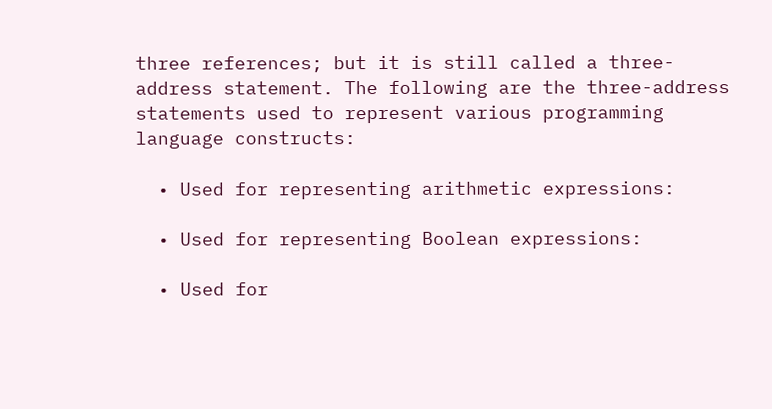three references; but it is still called a three-address statement. The following are the three-address statements used to represent various programming language constructs:

  • Used for representing arithmetic expressions:

  • Used for representing Boolean expressions:

  • Used for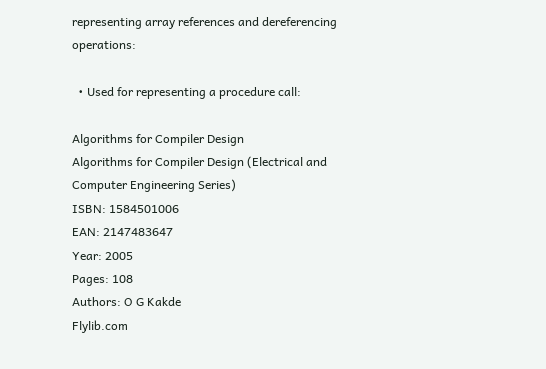representing array references and dereferencing operations:

  • Used for representing a procedure call:

Algorithms for Compiler Design
Algorithms for Compiler Design (Electrical and Computer Engineering Series)
ISBN: 1584501006
EAN: 2147483647
Year: 2005
Pages: 108
Authors: O G Kakde
Flylib.com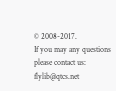© 2008-2017.
If you may any questions please contact us: flylib@qtcs.net